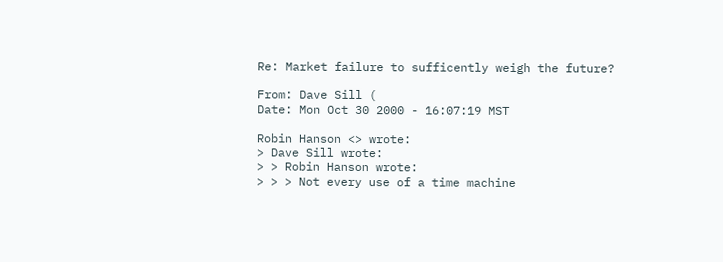Re: Market failure to sufficently weigh the future?

From: Dave Sill (
Date: Mon Oct 30 2000 - 16:07:19 MST

Robin Hanson <> wrote:
> Dave Sill wrote:
> > Robin Hanson wrote:
> > > Not every use of a time machine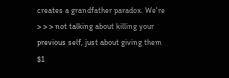creates a grandfather paradox. We're
> > > not talking about killing your previous self, just about giving them $1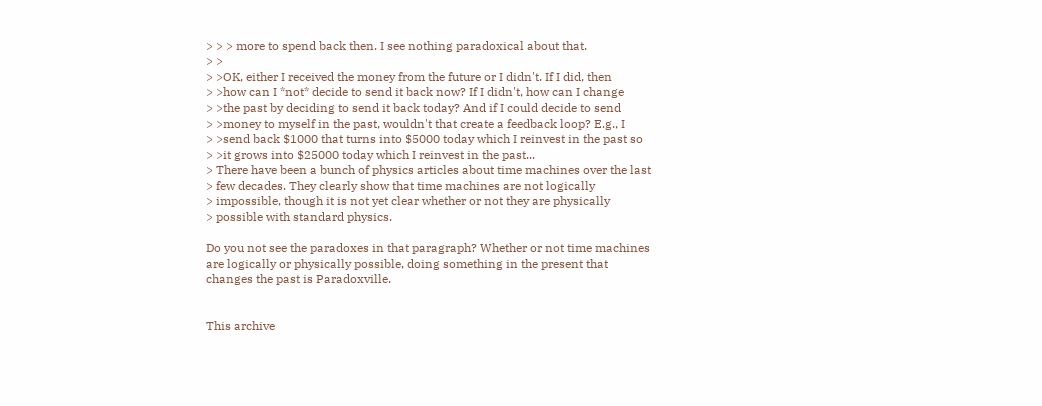> > > more to spend back then. I see nothing paradoxical about that.
> >
> >OK, either I received the money from the future or I didn't. If I did, then
> >how can I *not* decide to send it back now? If I didn't, how can I change
> >the past by deciding to send it back today? And if I could decide to send
> >money to myself in the past, wouldn't that create a feedback loop? E.g., I
> >send back $1000 that turns into $5000 today which I reinvest in the past so
> >it grows into $25000 today which I reinvest in the past...
> There have been a bunch of physics articles about time machines over the last
> few decades. They clearly show that time machines are not logically
> impossible, though it is not yet clear whether or not they are physically
> possible with standard physics.

Do you not see the paradoxes in that paragraph? Whether or not time machines
are logically or physically possible, doing something in the present that
changes the past is Paradoxville.


This archive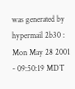was generated by hypermail 2b30 : Mon May 28 2001 - 09:50:19 MDT